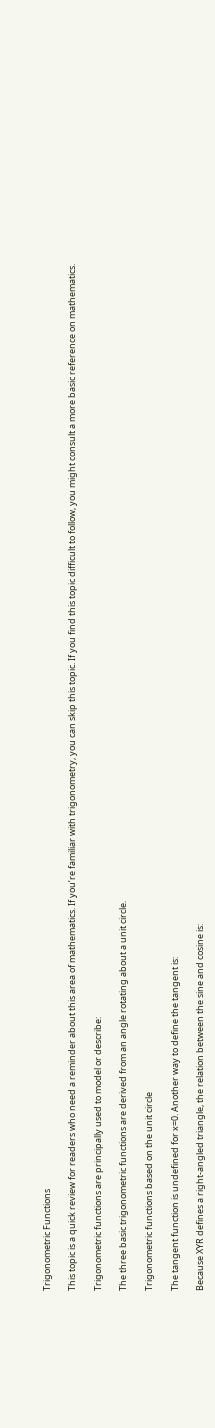Trigonometric Functions

This topic is a quick review for readers who need a reminder about this area of mathematics. If you’re familiar with trigonometry, you can skip this topic. If you find this topic difficult to follow, you might consult a more basic reference on mathematics.

Trigonometric functions are principally used to model or describe:

The three basic trigonometric functions are derived from an angle rotating about a unit circle.

Trigonometric functions based on the unit circle

The tangent function is undefined for x=0. Another way to define the tangent is:

Because XYR defines a right-angled triangle, the relation between the sine and cosine is: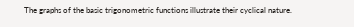The graphs of the basic trigonometric functions illustrate their cyclical nature.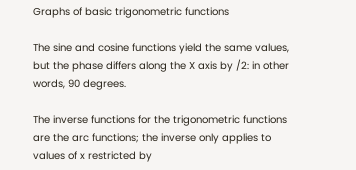Graphs of basic trigonometric functions

The sine and cosine functions yield the same values, but the phase differs along the X axis by /2: in other words, 90 degrees.

The inverse functions for the trigonometric functions are the arc functions; the inverse only applies to values of x restricted by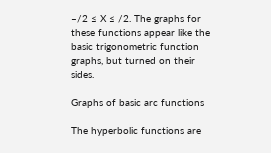–/2 ≤ X ≤ /2. The graphs for these functions appear like the basic trigonometric function graphs, but turned on their sides.

Graphs of basic arc functions

The hyperbolic functions are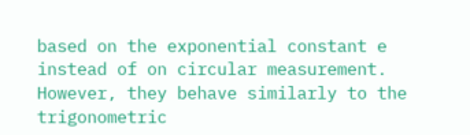based on the exponential constant e instead of on circular measurement. However, they behave similarly to the trigonometric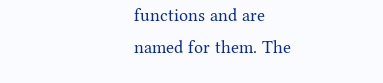functions and are named for them. The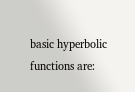basic hyperbolic functions are: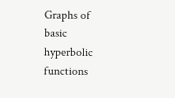Graphs of basic hyperbolic functions